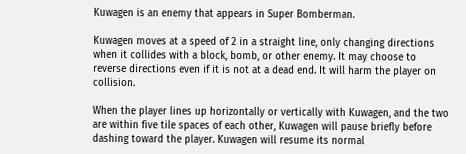Kuwagen is an enemy that appears in Super Bomberman.

Kuwagen moves at a speed of 2 in a straight line, only changing directions when it collides with a block, bomb, or other enemy. It may choose to reverse directions even if it is not at a dead end. It will harm the player on collision.

When the player lines up horizontally or vertically with Kuwagen, and the two are within five tile spaces of each other, Kuwagen will pause briefly before dashing toward the player. Kuwagen will resume its normal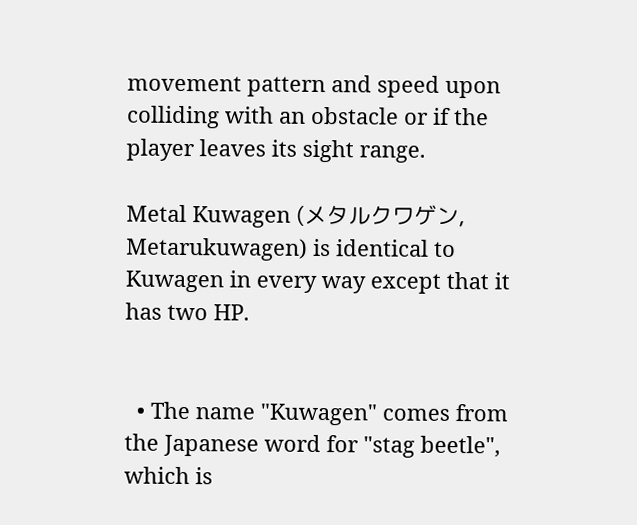movement pattern and speed upon colliding with an obstacle or if the player leaves its sight range.

Metal Kuwagen (メタルクワゲン, Metarukuwagen) is identical to Kuwagen in every way except that it has two HP.


  • The name "Kuwagen" comes from the Japanese word for "stag beetle", which is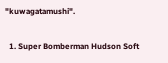"kuwagatamushi".


  1. Super Bomberman Hudson Soft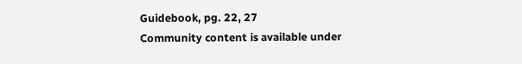Guidebook, pg. 22, 27
Community content is available under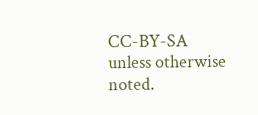CC-BY-SA unless otherwise noted.